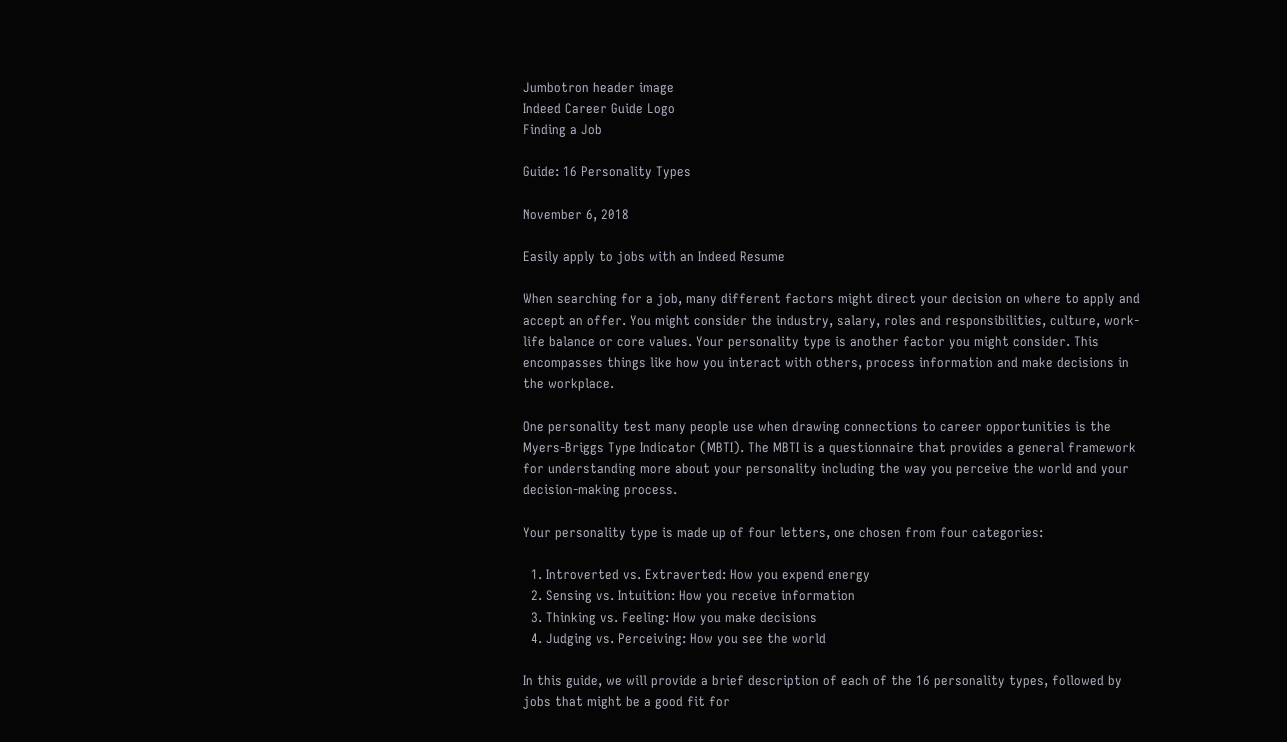Jumbotron header image
Indeed Career Guide Logo
Finding a Job

Guide: 16 Personality Types

November 6, 2018

Easily apply to jobs with an Indeed Resume

When searching for a job, many different factors might direct your decision on where to apply and accept an offer. You might consider the industry, salary, roles and responsibilities, culture, work-life balance or core values. Your personality type is another factor you might consider. This encompasses things like how you interact with others, process information and make decisions in the workplace.

One personality test many people use when drawing connections to career opportunities is the Myers-Briggs Type Indicator (MBTI). The MBTI is a questionnaire that provides a general framework for understanding more about your personality including the way you perceive the world and your decision-making process.

Your personality type is made up of four letters, one chosen from four categories:

  1. Introverted vs. Extraverted: How you expend energy
  2. Sensing vs. Intuition: How you receive information
  3. Thinking vs. Feeling: How you make decisions
  4. Judging vs. Perceiving: How you see the world

In this guide, we will provide a brief description of each of the 16 personality types, followed by jobs that might be a good fit for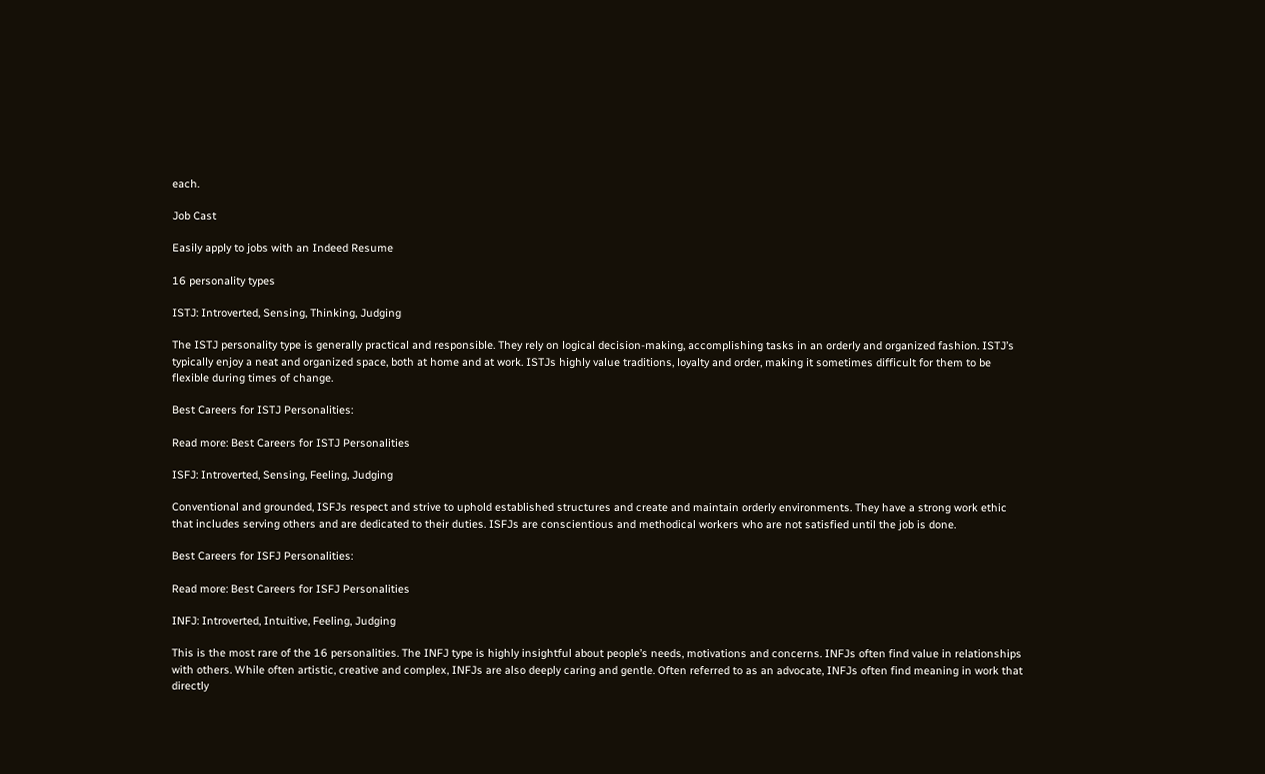each.

Job Cast

Easily apply to jobs with an Indeed Resume

16 personality types

ISTJ: Introverted, Sensing, Thinking, Judging

The ISTJ personality type is generally practical and responsible. They rely on logical decision-making, accomplishing tasks in an orderly and organized fashion. ISTJ’s typically enjoy a neat and organized space, both at home and at work. ISTJs highly value traditions, loyalty and order, making it sometimes difficult for them to be flexible during times of change.

Best Careers for ISTJ Personalities:

Read more: Best Careers for ISTJ Personalities

ISFJ: Introverted, Sensing, Feeling, Judging

Conventional and grounded, ISFJs respect and strive to uphold established structures and create and maintain orderly environments. They have a strong work ethic that includes serving others and are dedicated to their duties. ISFJs are conscientious and methodical workers who are not satisfied until the job is done.

Best Careers for ISFJ Personalities:

Read more: Best Careers for ISFJ Personalities

INFJ: Introverted, Intuitive, Feeling, Judging

This is the most rare of the 16 personalities. The INFJ type is highly insightful about people’s needs, motivations and concerns. INFJs often find value in relationships with others. While often artistic, creative and complex, INFJs are also deeply caring and gentle. Often referred to as an advocate, INFJs often find meaning in work that directly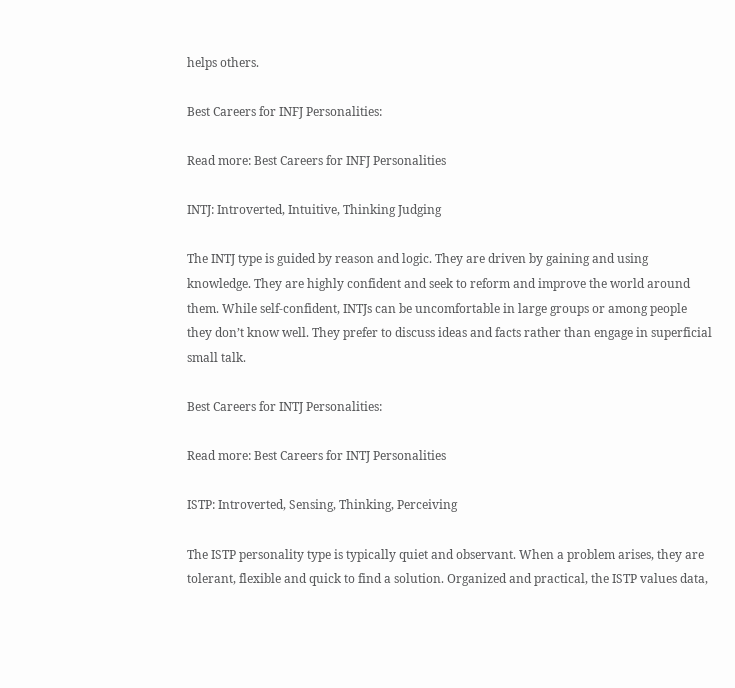helps others.

Best Careers for INFJ Personalities:

Read more: Best Careers for INFJ Personalities

INTJ: Introverted, Intuitive, Thinking Judging

The INTJ type is guided by reason and logic. They are driven by gaining and using knowledge. They are highly confident and seek to reform and improve the world around them. While self-confident, INTJs can be uncomfortable in large groups or among people they don’t know well. They prefer to discuss ideas and facts rather than engage in superficial small talk.

Best Careers for INTJ Personalities:

Read more: Best Careers for INTJ Personalities

ISTP: Introverted, Sensing, Thinking, Perceiving

The ISTP personality type is typically quiet and observant. When a problem arises, they are tolerant, flexible and quick to find a solution. Organized and practical, the ISTP values data,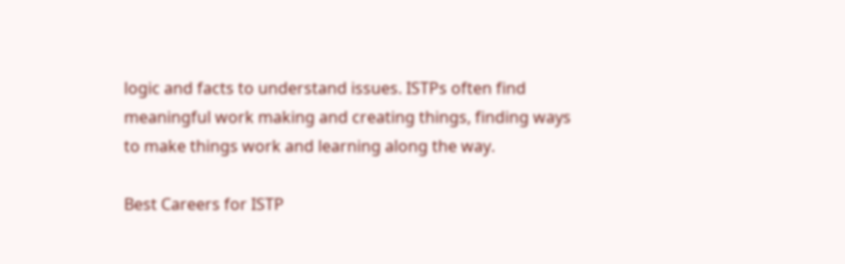logic and facts to understand issues. ISTPs often find meaningful work making and creating things, finding ways to make things work and learning along the way.

Best Careers for ISTP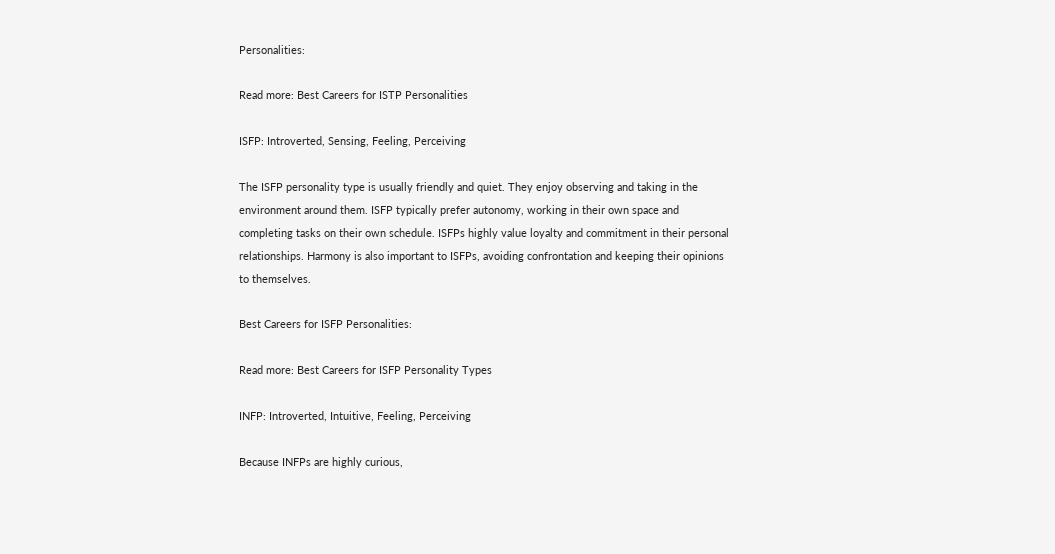Personalities:

Read more: Best Careers for ISTP Personalities

ISFP: Introverted, Sensing, Feeling, Perceiving

The ISFP personality type is usually friendly and quiet. They enjoy observing and taking in the environment around them. ISFP typically prefer autonomy, working in their own space and completing tasks on their own schedule. ISFPs highly value loyalty and commitment in their personal relationships. Harmony is also important to ISFPs, avoiding confrontation and keeping their opinions to themselves.

Best Careers for ISFP Personalities:

Read more: Best Careers for ISFP Personality Types

INFP: Introverted, Intuitive, Feeling, Perceiving

Because INFPs are highly curious,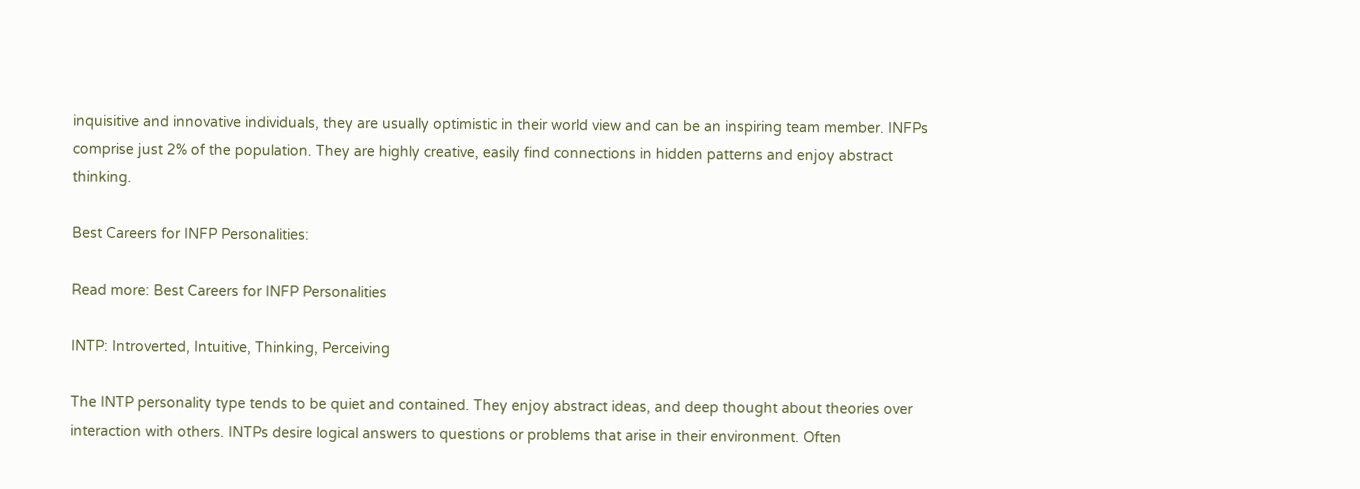inquisitive and innovative individuals, they are usually optimistic in their world view and can be an inspiring team member. INFPs comprise just 2% of the population. They are highly creative, easily find connections in hidden patterns and enjoy abstract thinking.

Best Careers for INFP Personalities:

Read more: Best Careers for INFP Personalities

INTP: Introverted, Intuitive, Thinking, Perceiving

The INTP personality type tends to be quiet and contained. They enjoy abstract ideas, and deep thought about theories over interaction with others. INTPs desire logical answers to questions or problems that arise in their environment. Often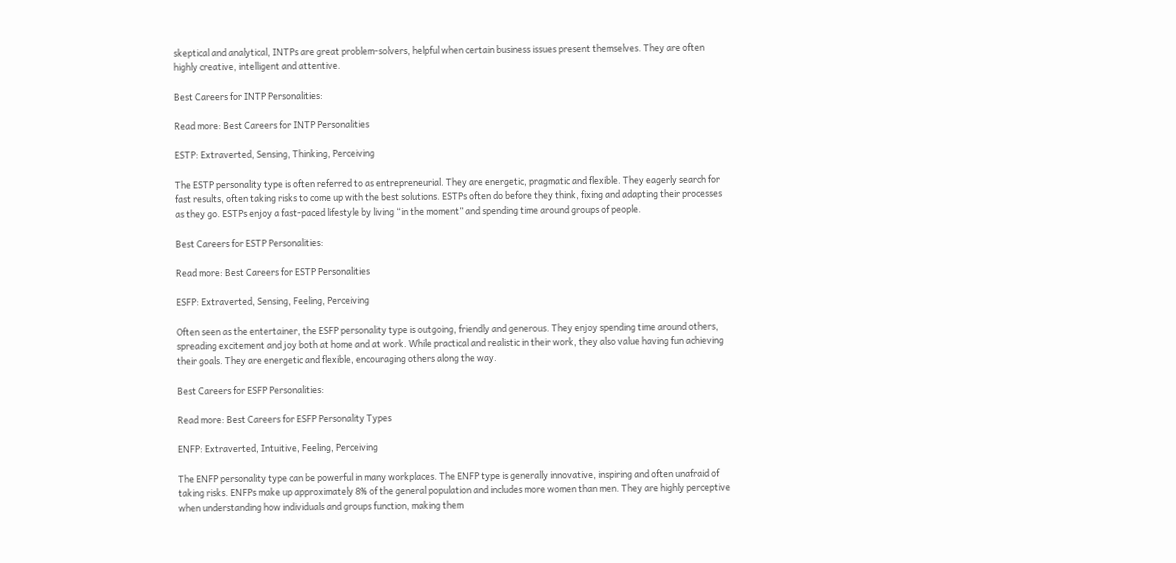skeptical and analytical, INTPs are great problem-solvers, helpful when certain business issues present themselves. They are often highly creative, intelligent and attentive.

Best Careers for INTP Personalities:

Read more: Best Careers for INTP Personalities

ESTP: Extraverted, Sensing, Thinking, Perceiving

The ESTP personality type is often referred to as entrepreneurial. They are energetic, pragmatic and flexible. They eagerly search for fast results, often taking risks to come up with the best solutions. ESTPs often do before they think, fixing and adapting their processes as they go. ESTPs enjoy a fast-paced lifestyle by living “in the moment” and spending time around groups of people.

Best Careers for ESTP Personalities:

Read more: Best Careers for ESTP Personalities

ESFP: Extraverted, Sensing, Feeling, Perceiving

Often seen as the entertainer, the ESFP personality type is outgoing, friendly and generous. They enjoy spending time around others, spreading excitement and joy both at home and at work. While practical and realistic in their work, they also value having fun achieving their goals. They are energetic and flexible, encouraging others along the way.

Best Careers for ESFP Personalities:

Read more: Best Careers for ESFP Personality Types

ENFP: Extraverted, Intuitive, Feeling, Perceiving

The ENFP personality type can be powerful in many workplaces. The ENFP type is generally innovative, inspiring and often unafraid of taking risks. ENFPs make up approximately 8% of the general population and includes more women than men. They are highly perceptive when understanding how individuals and groups function, making them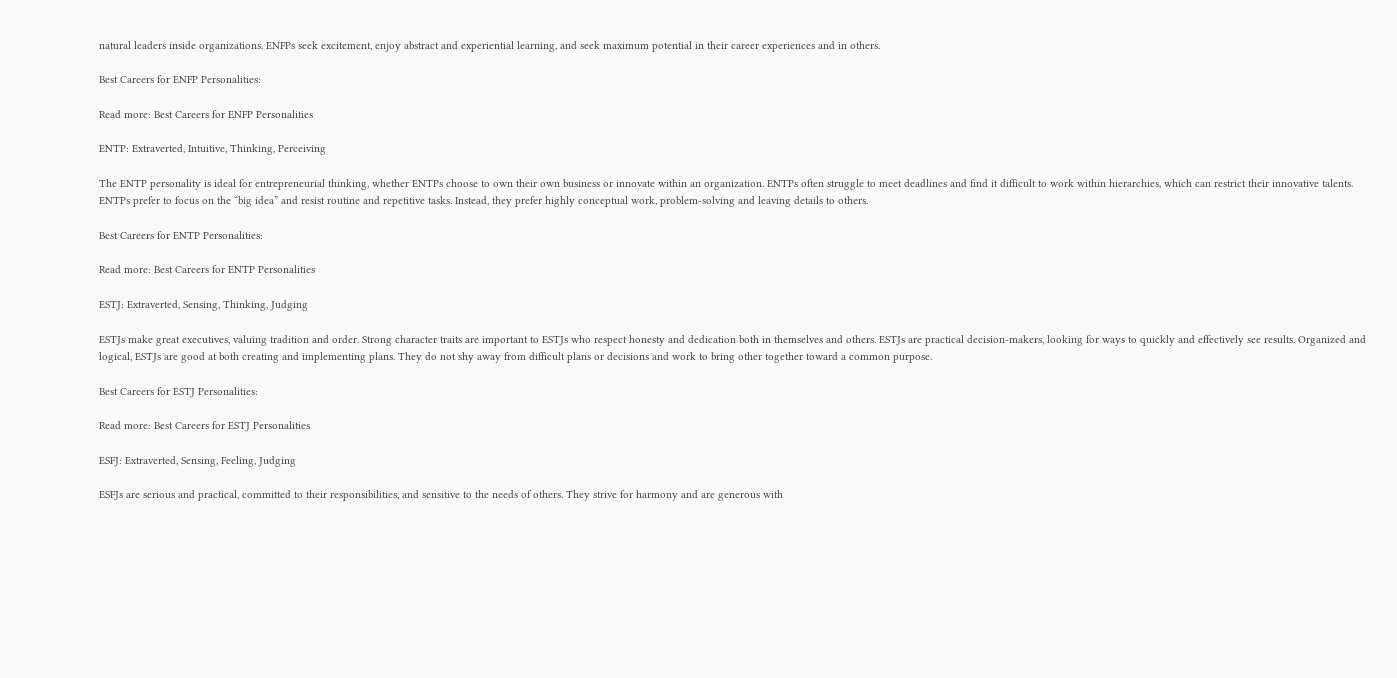natural leaders inside organizations. ENFPs seek excitement, enjoy abstract and experiential learning, and seek maximum potential in their career experiences and in others.

Best Careers for ENFP Personalities:

Read more: Best Careers for ENFP Personalities

ENTP: Extraverted, Intuitive, Thinking, Perceiving

The ENTP personality is ideal for entrepreneurial thinking, whether ENTPs choose to own their own business or innovate within an organization. ENTPs often struggle to meet deadlines and find it difficult to work within hierarchies, which can restrict their innovative talents. ENTPs prefer to focus on the “big idea” and resist routine and repetitive tasks. Instead, they prefer highly conceptual work, problem-solving and leaving details to others.

Best Careers for ENTP Personalities:

Read more: Best Careers for ENTP Personalities

ESTJ: Extraverted, Sensing, Thinking, Judging

ESTJs make great executives, valuing tradition and order. Strong character traits are important to ESTJs who respect honesty and dedication both in themselves and others. ESTJs are practical decision-makers, looking for ways to quickly and effectively see results. Organized and logical, ESTJs are good at both creating and implementing plans. They do not shy away from difficult plans or decisions and work to bring other together toward a common purpose.

Best Careers for ESTJ Personalities:

Read more: Best Careers for ESTJ Personalities

ESFJ: Extraverted, Sensing, Feeling, Judging

ESFJs are serious and practical, committed to their responsibilities, and sensitive to the needs of others. They strive for harmony and are generous with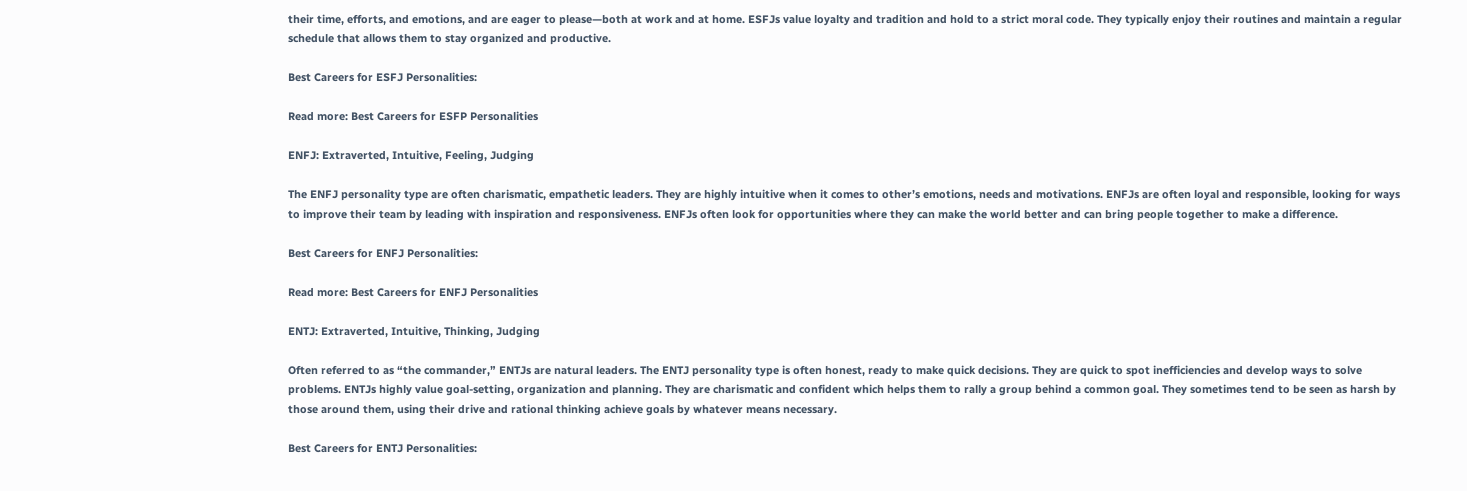their time, efforts, and emotions, and are eager to please—both at work and at home. ESFJs value loyalty and tradition and hold to a strict moral code. They typically enjoy their routines and maintain a regular schedule that allows them to stay organized and productive.

Best Careers for ESFJ Personalities:

Read more: Best Careers for ESFP Personalities

ENFJ: Extraverted, Intuitive, Feeling, Judging

The ENFJ personality type are often charismatic, empathetic leaders. They are highly intuitive when it comes to other’s emotions, needs and motivations. ENFJs are often loyal and responsible, looking for ways to improve their team by leading with inspiration and responsiveness. ENFJs often look for opportunities where they can make the world better and can bring people together to make a difference.

Best Careers for ENFJ Personalities:

Read more: Best Careers for ENFJ Personalities

ENTJ: Extraverted, Intuitive, Thinking, Judging

Often referred to as “the commander,” ENTJs are natural leaders. The ENTJ personality type is often honest, ready to make quick decisions. They are quick to spot inefficiencies and develop ways to solve problems. ENTJs highly value goal-setting, organization and planning. They are charismatic and confident which helps them to rally a group behind a common goal. They sometimes tend to be seen as harsh by those around them, using their drive and rational thinking achieve goals by whatever means necessary.

Best Careers for ENTJ Personalities: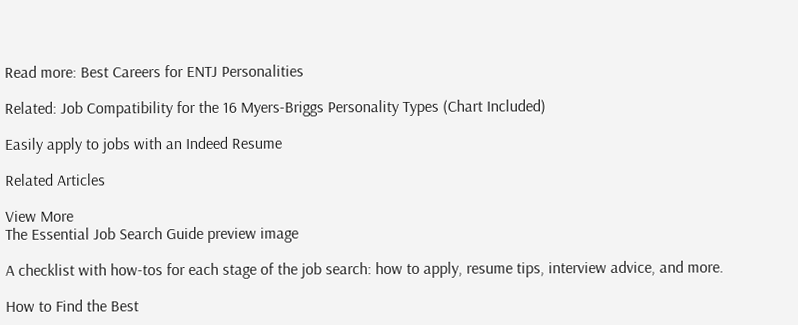Read more: Best Careers for ENTJ Personalities

Related: Job Compatibility for the 16 Myers-Briggs Personality Types (Chart Included)

Easily apply to jobs with an Indeed Resume

Related Articles

View More
The Essential Job Search Guide preview image

A checklist with how-tos for each stage of the job search: how to apply, resume tips, interview advice, and more.

How to Find the Best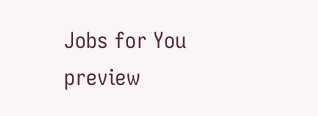Jobs for You preview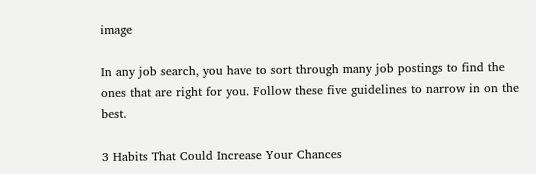image

In any job search, you have to sort through many job postings to find the ones that are right for you. Follow these five guidelines to narrow in on the best.

3 Habits That Could Increase Your Chances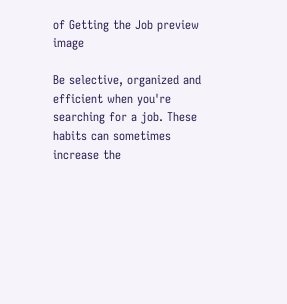of Getting the Job preview image

Be selective, organized and efficient when you're searching for a job. These habits can sometimes increase the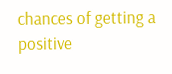chances of getting a positive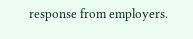response from employers.